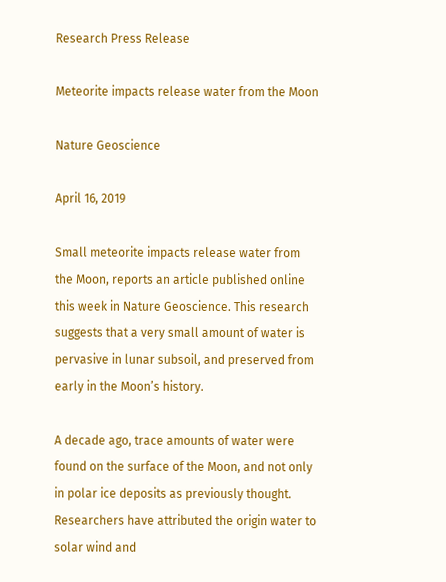Research Press Release

Meteorite impacts release water from the Moon

Nature Geoscience

April 16, 2019

Small meteorite impacts release water from the Moon, reports an article published online this week in Nature Geoscience. This research suggests that a very small amount of water is pervasive in lunar subsoil, and preserved from early in the Moon’s history.

A decade ago, trace amounts of water were found on the surface of the Moon, and not only in polar ice deposits as previously thought. Researchers have attributed the origin water to solar wind and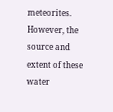meteorites. However, the source and extent of these water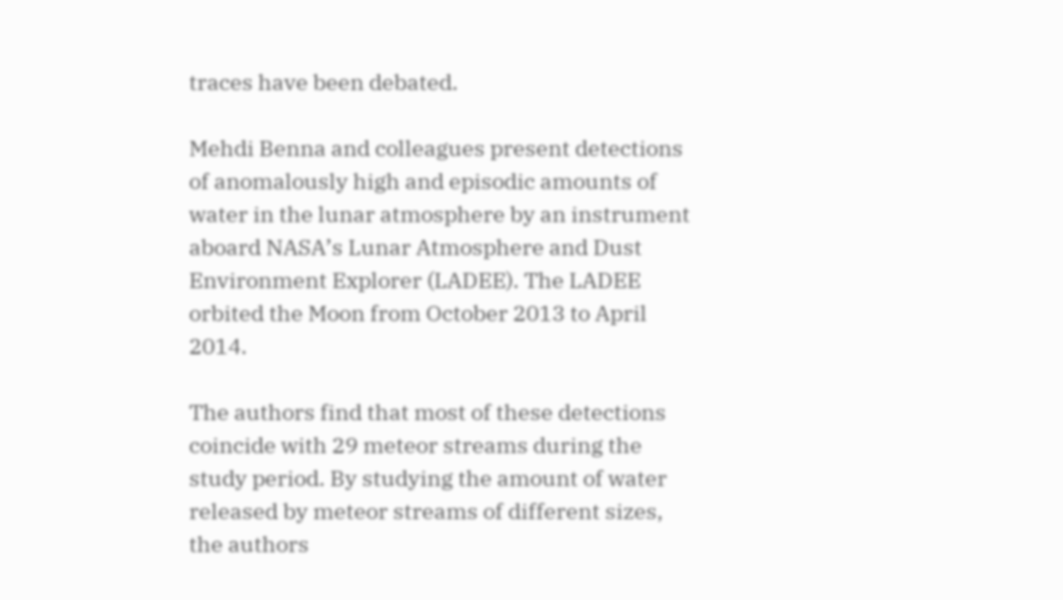traces have been debated.

Mehdi Benna and colleagues present detections of anomalously high and episodic amounts of water in the lunar atmosphere by an instrument aboard NASA’s Lunar Atmosphere and Dust Environment Explorer (LADEE). The LADEE orbited the Moon from October 2013 to April 2014.

The authors find that most of these detections coincide with 29 meteor streams during the study period. By studying the amount of water released by meteor streams of different sizes, the authors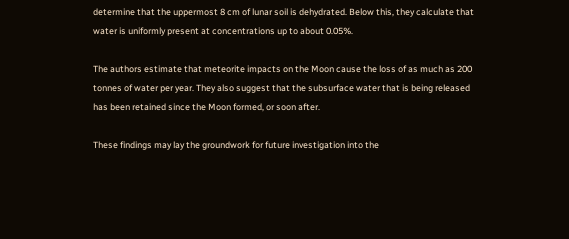determine that the uppermost 8 cm of lunar soil is dehydrated. Below this, they calculate that water is uniformly present at concentrations up to about 0.05%.

The authors estimate that meteorite impacts on the Moon cause the loss of as much as 200 tonnes of water per year. They also suggest that the subsurface water that is being released has been retained since the Moon formed, or soon after.

These findings may lay the groundwork for future investigation into the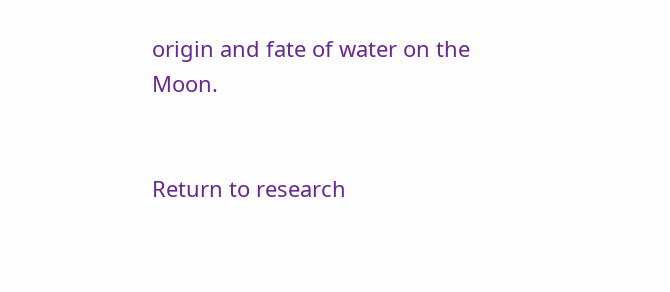origin and fate of water on the Moon.


Return to research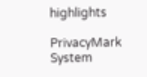highlights

PrivacyMark System